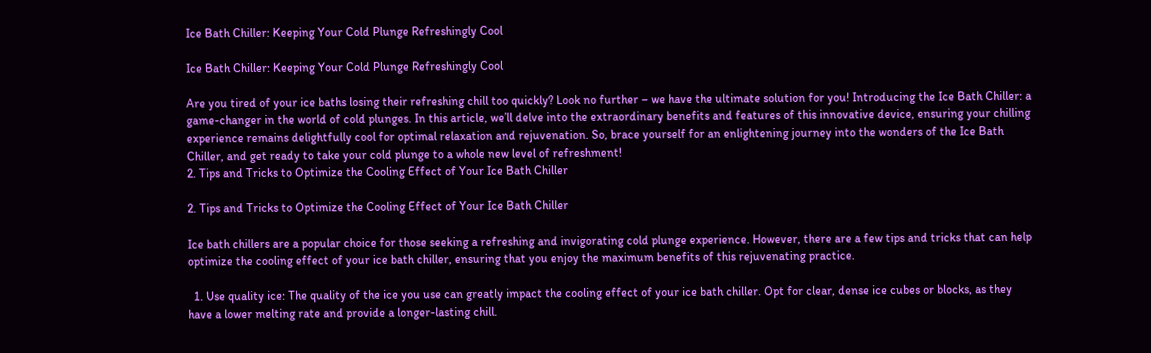Ice Bath Chiller: Keeping Your Cold Plunge Refreshingly Cool

Ice Bath Chiller: Keeping Your Cold Plunge Refreshingly Cool

Are you tired of your ice baths losing their refreshing chill too quickly? Look no further – we have the ultimate solution for you! Introducing the Ice Bath Chiller: a game-changer in the world of cold plunges. In this article, we’ll delve into the extraordinary benefits and features of this innovative device, ensuring your chilling experience remains delightfully cool for optimal relaxation and rejuvenation. So, brace yourself for an enlightening journey into the wonders of the Ice Bath Chiller, and get ready to take your cold plunge to a whole new level of refreshment!
2. Tips and Tricks to Optimize the Cooling Effect of Your Ice Bath Chiller

2. Tips and Tricks to Optimize the Cooling Effect of Your Ice Bath Chiller

Ice bath chillers are a popular choice for those seeking a refreshing and invigorating cold plunge experience. However, there are a few tips and tricks that can help optimize the cooling effect of your ice bath chiller, ensuring that you enjoy the maximum benefits of this rejuvenating practice.

  1. Use quality ice: The quality of the ice you use can greatly impact the cooling effect of your ice bath chiller. Opt for clear, dense ice cubes or blocks, as they have a lower melting rate and provide a longer-lasting chill.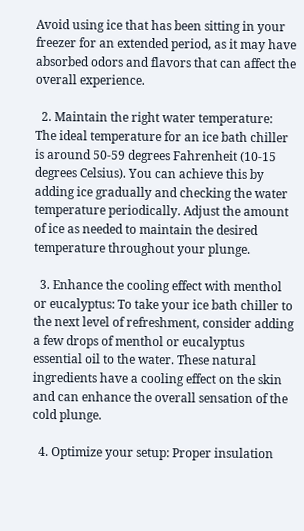Avoid using ice that has been sitting in your freezer for an extended period, as it may have absorbed odors and flavors that can affect the overall experience.

  2. Maintain the right water temperature: The ideal temperature for an ice bath chiller is around 50-59 degrees Fahrenheit (10-15 degrees Celsius). You can achieve this by adding ice gradually and checking the water temperature periodically. Adjust the amount of ice as needed to maintain the desired temperature throughout your plunge.

  3. Enhance the cooling effect with menthol or eucalyptus: To take your ice bath chiller to the next level of refreshment, consider adding a few drops of menthol or eucalyptus essential oil to the water. These natural ingredients have a cooling effect on the skin and can enhance the overall sensation of the cold plunge.

  4. Optimize your setup: Proper insulation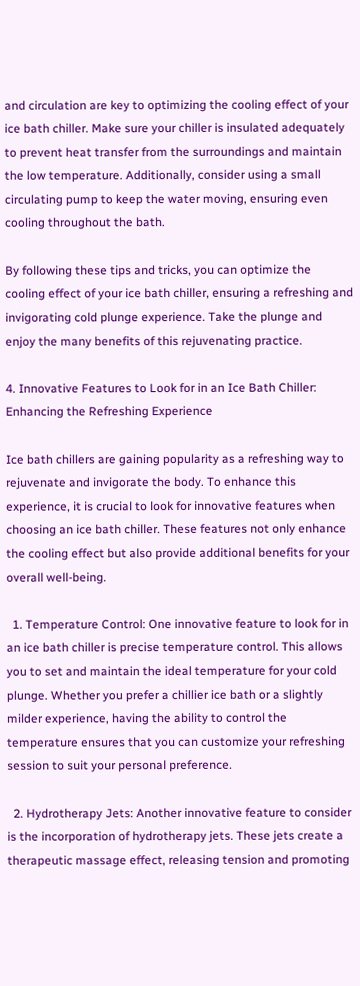and circulation are key to optimizing the cooling effect of your ice bath chiller. Make sure your chiller is insulated adequately to prevent heat transfer from the surroundings and maintain the low temperature. Additionally, consider using a small circulating pump to keep the water moving, ensuring even cooling throughout the bath.

By following these tips and tricks, you can optimize the cooling effect of your ice bath chiller, ensuring a refreshing and invigorating cold plunge experience. Take the plunge and enjoy the many benefits of this rejuvenating practice.

4. Innovative Features to Look for in an Ice Bath Chiller: Enhancing the Refreshing Experience

Ice bath chillers are gaining popularity as a refreshing way to rejuvenate and invigorate the body. To enhance this experience, it is crucial to look for innovative features when choosing an ice bath chiller. These features not only enhance the cooling effect but also provide additional benefits for your overall well-being.

  1. Temperature Control: One innovative feature to look for in an ice bath chiller is precise temperature control. This allows you to set and maintain the ideal temperature for your cold plunge. Whether you prefer a chillier ice bath or a slightly milder experience, having the ability to control the temperature ensures that you can customize your refreshing session to suit your personal preference.

  2. Hydrotherapy Jets: Another innovative feature to consider is the incorporation of hydrotherapy jets. These jets create a therapeutic massage effect, releasing tension and promoting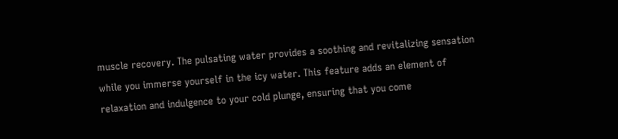muscle recovery. The pulsating water provides a soothing and revitalizing sensation while you immerse yourself in the icy water. This feature adds an element of relaxation and indulgence to your cold plunge, ensuring that you come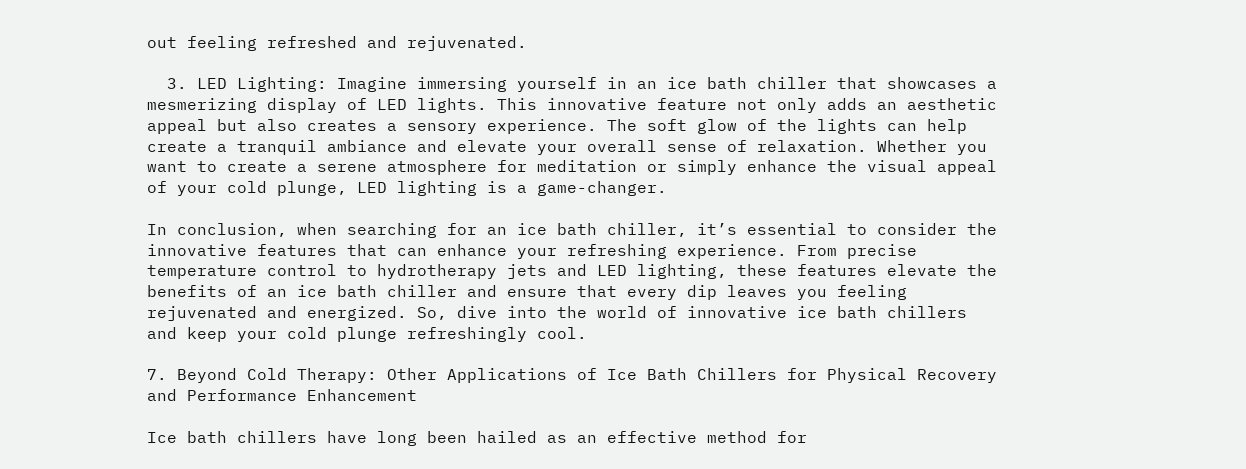out feeling refreshed and rejuvenated.

  3. LED Lighting: Imagine immersing yourself in an ice bath chiller that showcases a mesmerizing display of LED lights. This innovative feature not only adds an aesthetic appeal but also creates a sensory experience. The soft glow of the lights can help create a tranquil ambiance and elevate your overall sense of relaxation. Whether you want to create a serene atmosphere for meditation or simply enhance the visual appeal of your cold plunge, LED lighting is a game-changer.

In conclusion, when searching for an ice bath chiller, it’s essential to consider the innovative features that can enhance your refreshing experience. From precise temperature control to hydrotherapy jets and LED lighting, these features elevate the benefits of an ice bath chiller and ensure that every dip leaves you feeling rejuvenated and energized. So, dive into the world of innovative ice bath chillers and keep your cold plunge refreshingly cool.

7. Beyond Cold Therapy: Other Applications of Ice Bath Chillers for Physical Recovery and Performance Enhancement

Ice bath chillers have long been hailed as an effective method for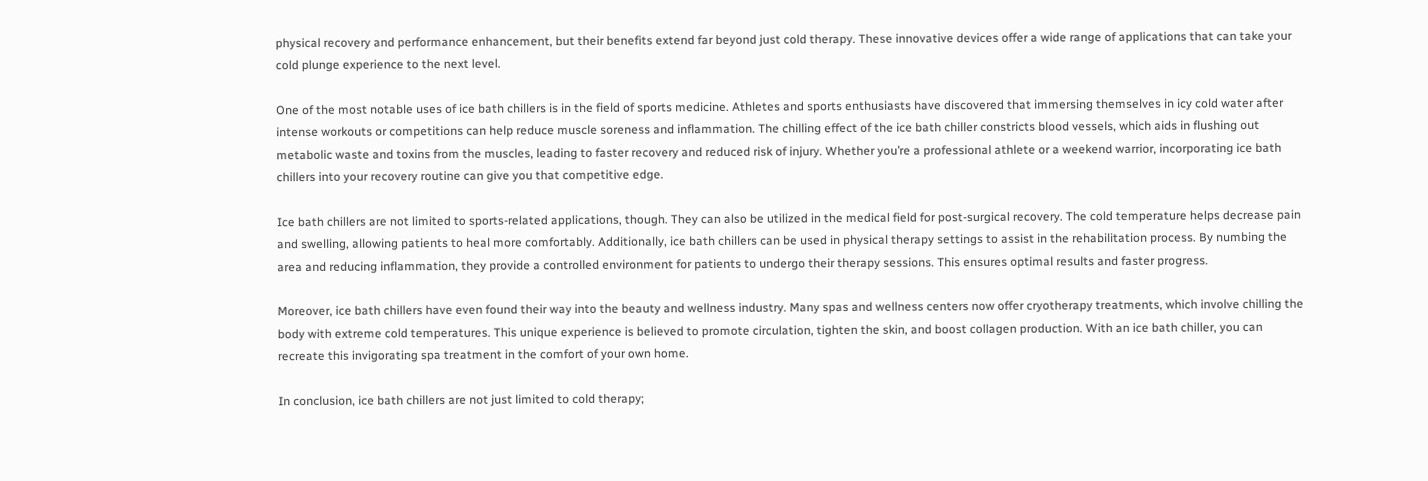physical recovery and performance enhancement, but their benefits extend far beyond just cold therapy. These innovative devices offer a wide range of applications that can take your cold plunge experience to the next level.

One of the most notable uses of ice bath chillers is in the field of sports medicine. Athletes and sports enthusiasts have discovered that immersing themselves in icy cold water after intense workouts or competitions can help reduce muscle soreness and inflammation. The chilling effect of the ice bath chiller constricts blood vessels, which aids in flushing out metabolic waste and toxins from the muscles, leading to faster recovery and reduced risk of injury. Whether you’re a professional athlete or a weekend warrior, incorporating ice bath chillers into your recovery routine can give you that competitive edge.

Ice bath chillers are not limited to sports-related applications, though. They can also be utilized in the medical field for post-surgical recovery. The cold temperature helps decrease pain and swelling, allowing patients to heal more comfortably. Additionally, ice bath chillers can be used in physical therapy settings to assist in the rehabilitation process. By numbing the area and reducing inflammation, they provide a controlled environment for patients to undergo their therapy sessions. This ensures optimal results and faster progress.

Moreover, ice bath chillers have even found their way into the beauty and wellness industry. Many spas and wellness centers now offer cryotherapy treatments, which involve chilling the body with extreme cold temperatures. This unique experience is believed to promote circulation, tighten the skin, and boost collagen production. With an ice bath chiller, you can recreate this invigorating spa treatment in the comfort of your own home.

In conclusion, ice bath chillers are not just limited to cold therapy;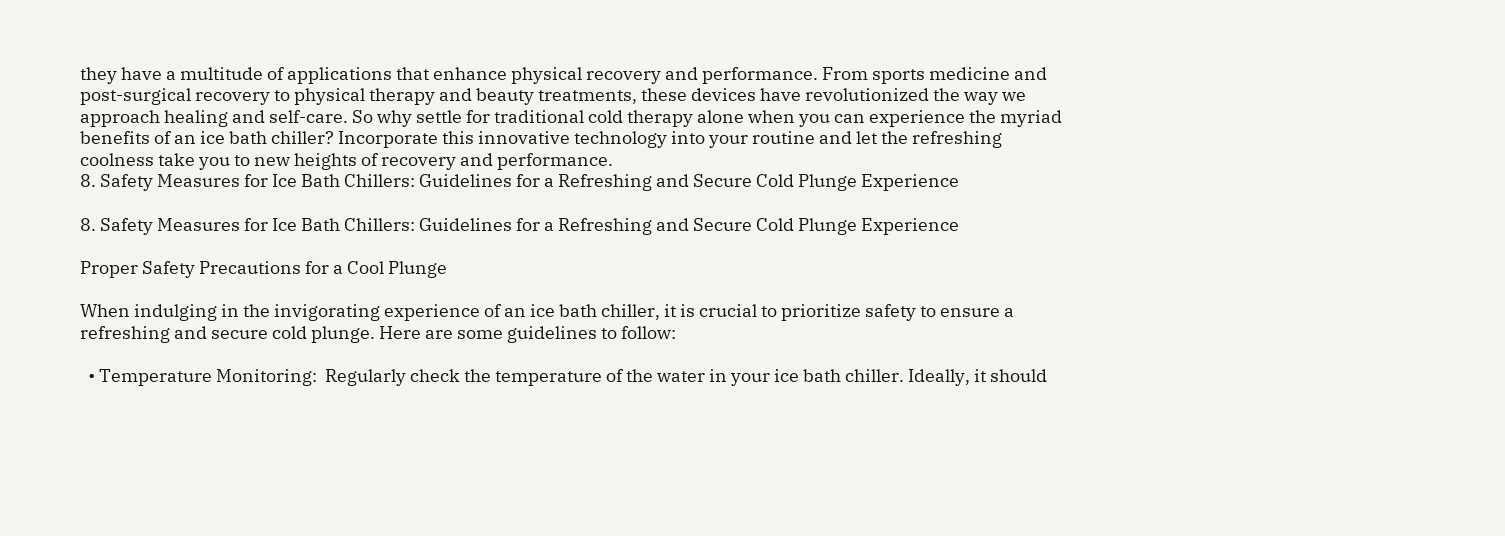they have a multitude of applications that enhance physical recovery and performance. From sports medicine and post-surgical recovery to physical therapy and beauty treatments, these devices have revolutionized the way we approach healing and self-care. So why settle for traditional cold therapy alone when you can experience the myriad benefits of an ice bath chiller? Incorporate this innovative technology into your routine and let the refreshing coolness take you to new heights of recovery and performance.
8. Safety Measures for Ice Bath Chillers: Guidelines for a Refreshing and Secure Cold Plunge Experience

8. Safety Measures for Ice Bath Chillers: Guidelines for a Refreshing and Secure Cold Plunge Experience

Proper Safety Precautions for a Cool Plunge

When indulging in the invigorating experience of an ice bath chiller, it is crucial to prioritize safety to ensure a refreshing and secure cold plunge. Here are some guidelines to follow:

  • Temperature Monitoring:  Regularly check the temperature of the water in your ice bath chiller. Ideally, it should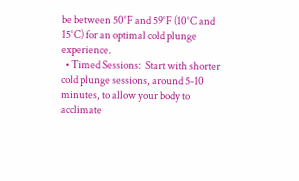be between 50°F and 59°F (10°C and 15°C) for an optimal cold plunge experience.
  • Timed Sessions:  Start with shorter cold plunge sessions, around 5-10 minutes, to allow your body to acclimate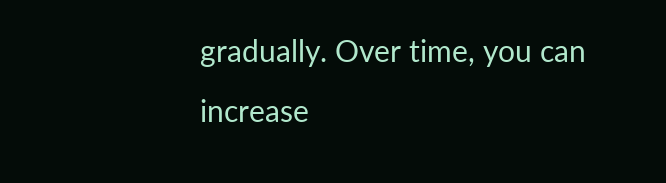gradually. Over time, you can increase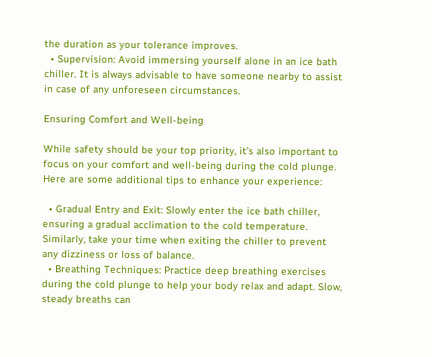the duration as your tolerance improves.
  • Supervision: Avoid immersing yourself alone in an ice bath chiller. It is always advisable to have someone nearby to assist in case of any unforeseen circumstances.

Ensuring Comfort and Well-being

While safety should be your top priority, it’s also important to focus on your comfort and well-being during the cold plunge. Here are some additional tips to enhance your experience:

  • Gradual Entry and Exit: Slowly enter the ice bath chiller, ensuring a gradual acclimation to the cold temperature. Similarly, take your time when exiting the chiller to prevent any dizziness or loss of balance.
  • Breathing Techniques: Practice deep breathing exercises during the cold plunge to help your body relax and adapt. Slow, steady breaths can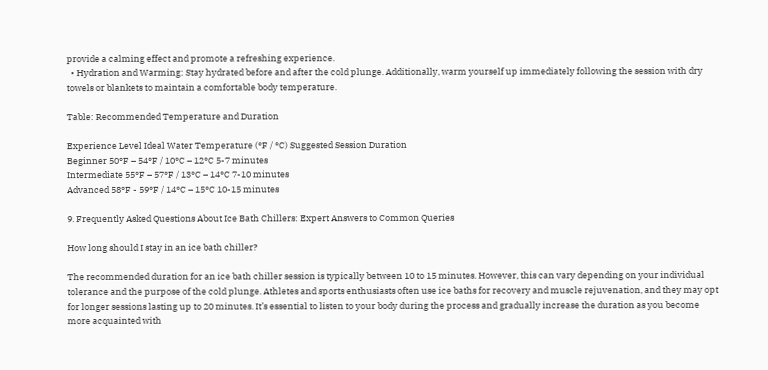provide a calming effect and promote a refreshing experience.
  • Hydration and Warming: Stay hydrated before and after the cold plunge. Additionally, warm yourself up immediately following the session with dry towels or blankets to maintain a comfortable body temperature.

Table: Recommended Temperature and Duration

Experience Level Ideal Water Temperature (°F / °C) Suggested Session Duration
Beginner 50°F – 54°F / 10°C – 12°C 5-7 minutes
Intermediate 55°F – 57°F / 13°C – 14°C 7-10 minutes
Advanced 58°F - 59°F / 14°C – 15°C 10-15 minutes

9. Frequently Asked Questions About Ice Bath Chillers: Expert Answers to Common Queries

How long should I stay in an ice bath chiller?

The recommended duration for an ice bath chiller session is typically between 10 to 15 minutes. However, this can vary depending on your individual tolerance and the purpose of the cold plunge. Athletes and sports enthusiasts often use ice baths for recovery and muscle rejuvenation, and they may opt for longer sessions lasting up to 20 minutes. It’s essential to listen to your body during the process and gradually increase the duration as you become more acquainted with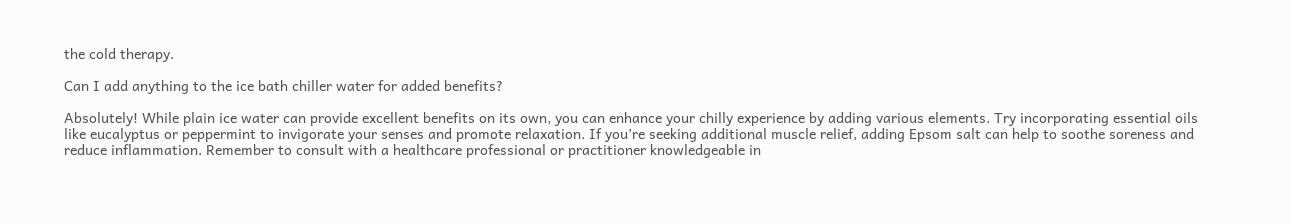the cold therapy.

Can I add anything to the ice bath chiller water for added benefits?

Absolutely! While plain ice water can provide excellent benefits on its own, you can enhance your chilly experience by adding various elements. Try incorporating essential oils like eucalyptus or peppermint to invigorate your senses and promote relaxation. If you’re seeking additional muscle relief, adding Epsom salt can help to soothe soreness and reduce inflammation. Remember to consult with a healthcare professional or practitioner knowledgeable in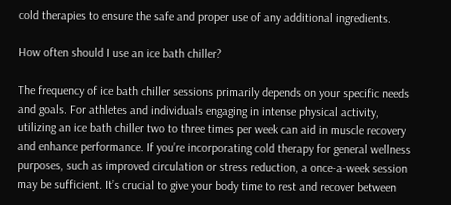cold therapies to ensure the safe and proper use of any additional ingredients.

How often should I use an ice bath chiller?

The frequency of ice bath chiller sessions primarily depends on your specific needs and goals. For athletes and individuals engaging in intense physical activity, utilizing an ice bath chiller two to three times per week can aid in muscle recovery and enhance performance. If you’re incorporating cold therapy for general wellness purposes, such as improved circulation or stress reduction, a once-a-week session may be sufficient. It’s crucial to give your body time to rest and recover between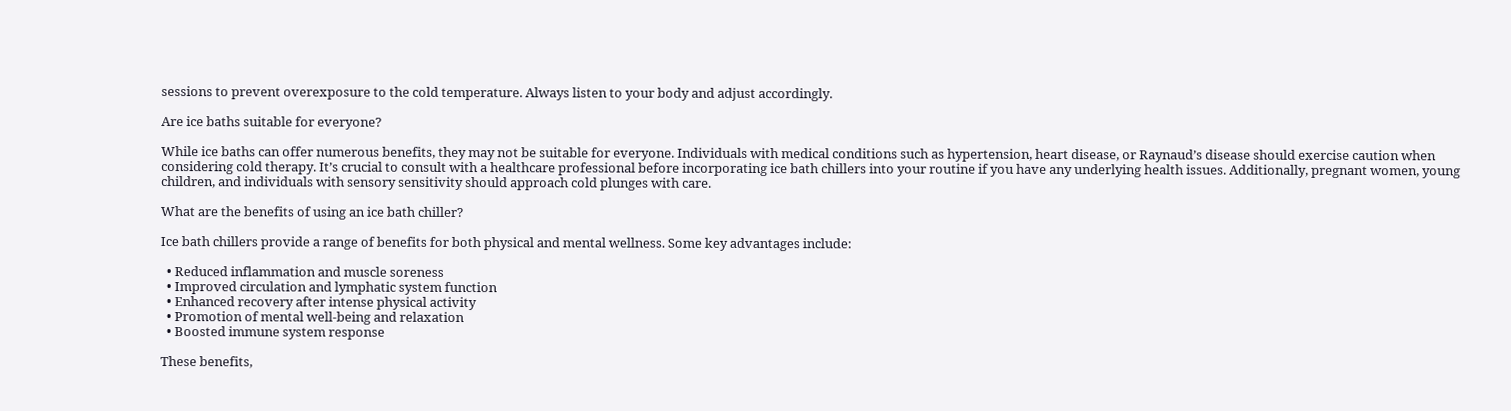sessions to prevent overexposure to the cold temperature. Always listen to your body and adjust accordingly.

Are ice baths suitable for everyone?

While ice baths can offer numerous benefits, they may not be suitable for everyone. Individuals with medical conditions such as hypertension, heart disease, or Raynaud’s disease should exercise caution when considering cold therapy. It’s crucial to consult with a healthcare professional before incorporating ice bath chillers into your routine if you have any underlying health issues. Additionally, pregnant women, young children, and individuals with sensory sensitivity should approach cold plunges with care.

What are the benefits of using an ice bath chiller?

Ice bath chillers provide a range of benefits for both physical and mental wellness. Some key advantages include:

  • Reduced inflammation and muscle soreness
  • Improved circulation and lymphatic system function
  • Enhanced recovery after intense physical activity
  • Promotion of mental well-being and relaxation
  • Boosted immune system response

These benefits,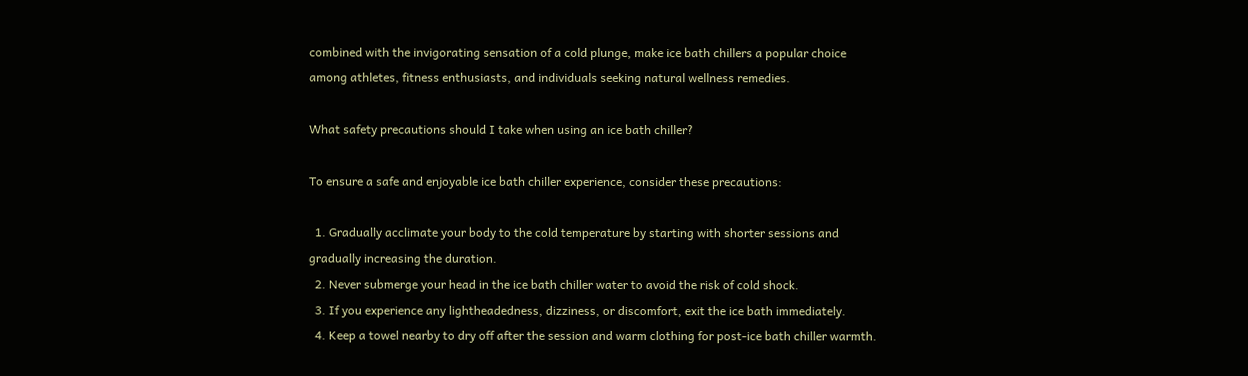combined with the invigorating sensation of a cold plunge, make ice bath chillers a popular choice among athletes, fitness enthusiasts, and individuals seeking natural wellness remedies.

What safety precautions should I take when using an ice bath chiller?

To ensure a safe and enjoyable ice bath chiller experience, consider these precautions:

  1. Gradually acclimate your body to the cold temperature by starting with shorter sessions and gradually increasing the duration.
  2. Never submerge your head in the ice bath chiller water to avoid the risk of cold shock.
  3. If you experience any lightheadedness, dizziness, or discomfort, exit the ice bath immediately.
  4. Keep a towel nearby to dry off after the session and warm clothing for post-ice bath chiller warmth.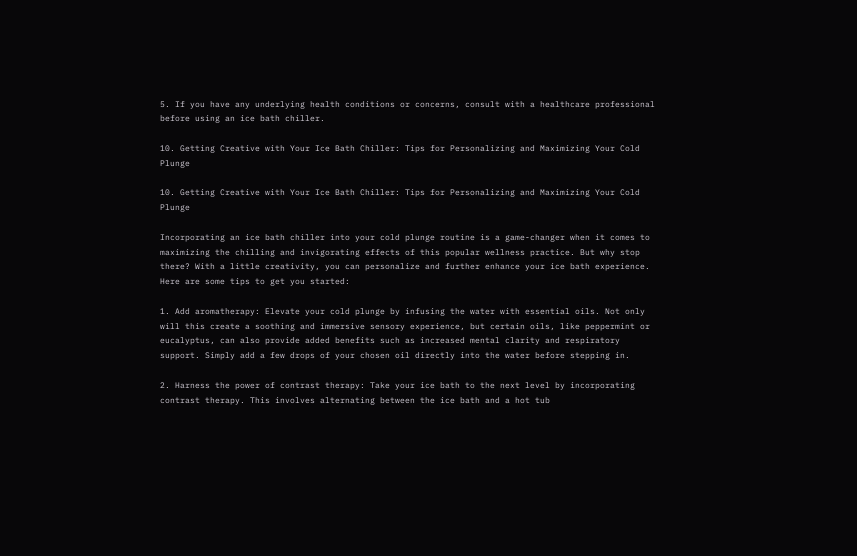5. If you have any underlying health conditions or concerns, consult with a healthcare professional before using an ice bath chiller.

10. Getting Creative with Your Ice Bath Chiller: Tips for Personalizing and Maximizing Your Cold Plunge

10. Getting Creative with Your Ice Bath Chiller: Tips for Personalizing and Maximizing Your Cold Plunge

Incorporating an ice bath chiller into your cold plunge routine is a game-changer when it comes to maximizing the chilling and invigorating effects of this popular wellness practice. But why stop there? With a little creativity, you can personalize and further enhance your ice bath experience. Here are some tips to get you started:

1. Add aromatherapy: Elevate your cold plunge by infusing the water with essential oils. Not only will this create a soothing and immersive sensory experience, but certain oils, like peppermint or eucalyptus, can also provide added benefits such as increased mental clarity and respiratory support. Simply add a few drops of your chosen oil directly into the water before stepping in.

2. Harness the power of contrast therapy: Take your ice bath to the next level by incorporating contrast therapy. This involves alternating between the ice bath and a hot tub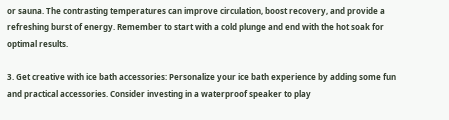or sauna. The contrasting temperatures can improve circulation, boost recovery, and provide a refreshing burst of energy. Remember to start with a cold plunge and end with the hot soak for optimal results.

3. Get creative with ice bath accessories: Personalize your ice bath experience by adding some fun and practical accessories. Consider investing in a waterproof speaker to play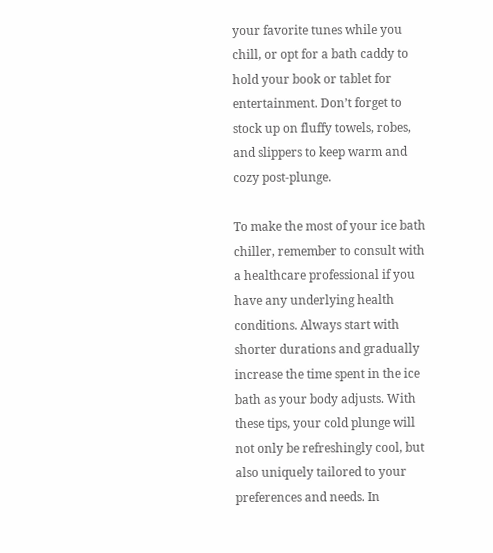your favorite tunes while you chill, or opt for a bath caddy to hold your book or tablet for entertainment. Don’t forget to stock up on fluffy towels, robes, and slippers to keep warm and cozy post-plunge.

To make the most of your ice bath chiller, remember to consult with a healthcare professional if you have any underlying health conditions. Always start with shorter durations and gradually increase the time spent in the ice bath as your body adjusts. With these tips, your cold plunge will not only be refreshingly cool, but also uniquely tailored to your preferences and needs. In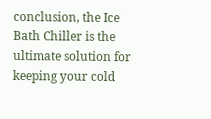conclusion, the Ice Bath Chiller is the ultimate solution for keeping your cold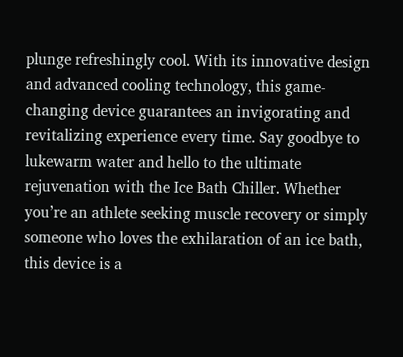plunge refreshingly cool. With its innovative design and advanced cooling technology, this game-changing device guarantees an invigorating and revitalizing experience every time. Say goodbye to lukewarm water and hello to the ultimate rejuvenation with the Ice Bath Chiller. Whether you’re an athlete seeking muscle recovery or simply someone who loves the exhilaration of an ice bath, this device is a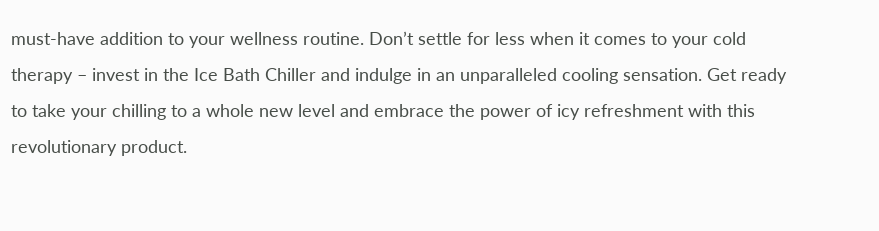must-have addition to your wellness routine. Don’t settle for less when it comes to your cold therapy – invest in the Ice Bath Chiller and indulge in an unparalleled cooling sensation. Get ready to take your chilling to a whole new level and embrace the power of icy refreshment with this revolutionary product.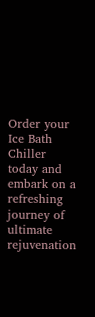Order your Ice Bath Chiller today and embark on a refreshing journey of ultimate rejuvenation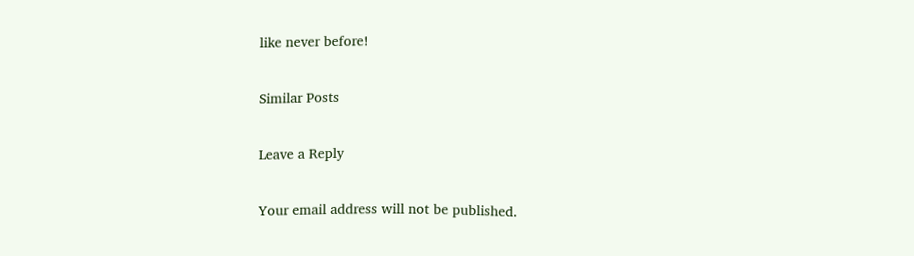like never before!

Similar Posts

Leave a Reply

Your email address will not be published.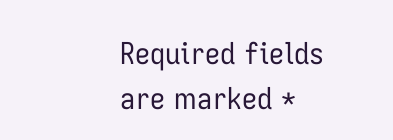Required fields are marked *